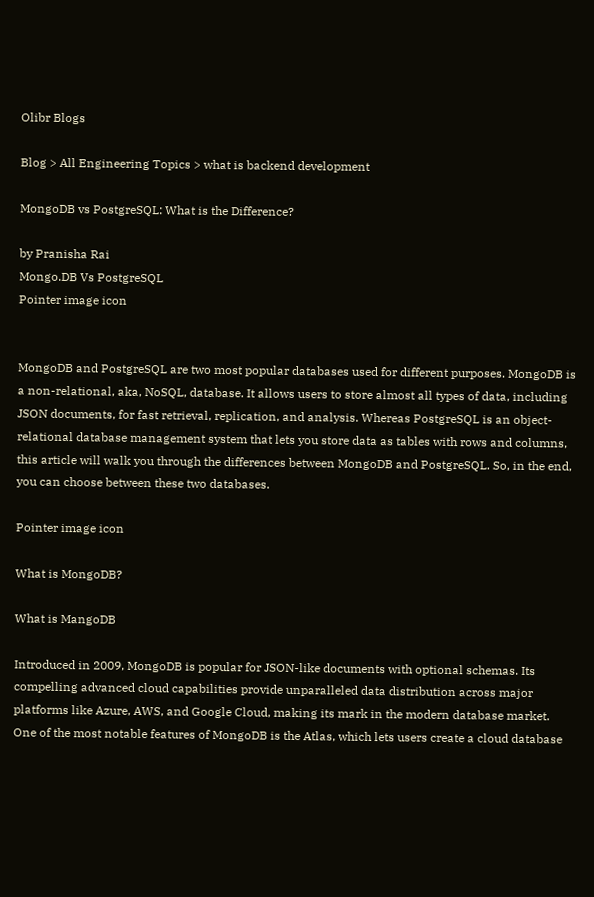Olibr Blogs

Blog > All Engineering Topics > what is backend development

MongoDB vs PostgreSQL: What is the Difference?

by Pranisha Rai
Mongo.DB Vs PostgreSQL
Pointer image icon


MongoDB and PostgreSQL are two most popular databases used for different purposes. MongoDB is a non-relational, aka, NoSQL, database. It allows users to store almost all types of data, including JSON documents, for fast retrieval, replication, and analysis. Whereas PostgreSQL is an object-relational database management system that lets you store data as tables with rows and columns, this article will walk you through the differences between MongoDB and PostgreSQL. So, in the end, you can choose between these two databases.

Pointer image icon

What is MongoDB?

What is MangoDB

Introduced in 2009, MongoDB is popular for JSON-like documents with optional schemas. Its compelling advanced cloud capabilities provide unparalleled data distribution across major platforms like Azure, AWS, and Google Cloud, making its mark in the modern database market. One of the most notable features of MongoDB is the Atlas, which lets users create a cloud database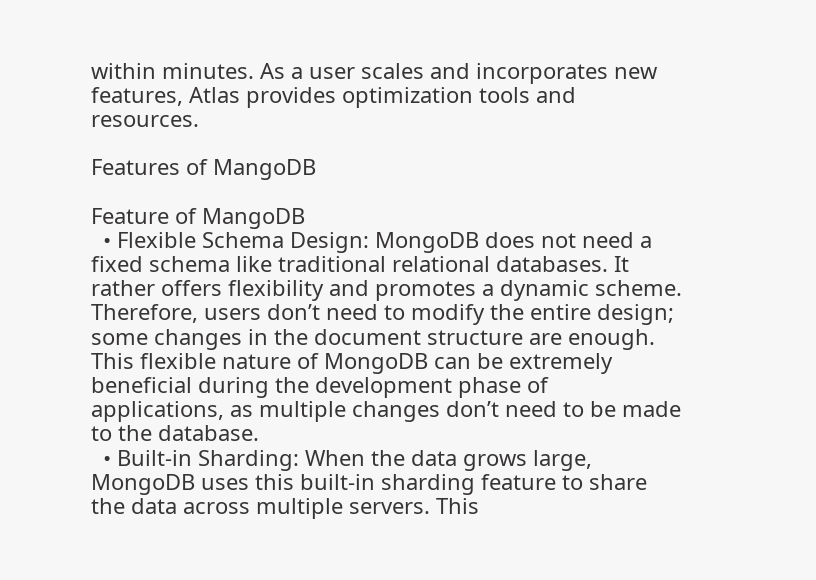within minutes. As a user scales and incorporates new features, Atlas provides optimization tools and resources.

Features of MangoDB

Feature of MangoDB
  • Flexible Schema Design: MongoDB does not need a fixed schema like traditional relational databases. It rather offers flexibility and promotes a dynamic scheme. Therefore, users don’t need to modify the entire design; some changes in the document structure are enough. This flexible nature of MongoDB can be extremely beneficial during the development phase of applications, as multiple changes don’t need to be made to the database.
  • Built-in Sharding: When the data grows large, MongoDB uses this built-in sharding feature to share the data across multiple servers. This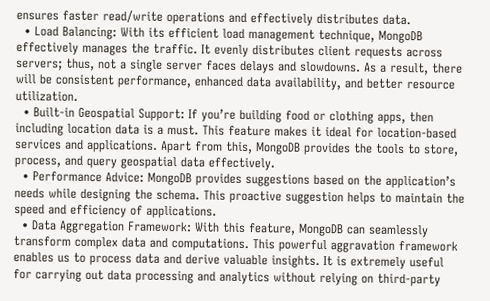ensures faster read/write operations and effectively distributes data.
  • Load Balancing: With its efficient load management technique, MongoDB effectively manages the traffic. It evenly distributes client requests across servers; thus, not a single server faces delays and slowdowns. As a result, there will be consistent performance, enhanced data availability, and better resource utilization.
  • Built-in Geospatial Support: If you’re building food or clothing apps, then including location data is a must. This feature makes it ideal for location-based services and applications. Apart from this, MongoDB provides the tools to store, process, and query geospatial data effectively.
  • Performance Advice: MongoDB provides suggestions based on the application’s needs while designing the schema. This proactive suggestion helps to maintain the speed and efficiency of applications.
  • Data Aggregation Framework: With this feature, MongoDB can seamlessly transform complex data and computations. This powerful aggravation framework enables us to process data and derive valuable insights. It is extremely useful for carrying out data processing and analytics without relying on third-party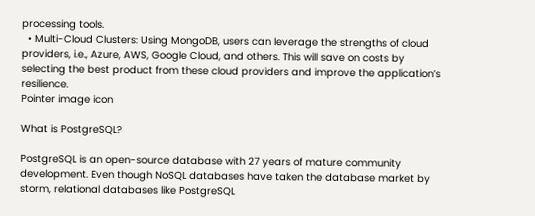processing tools.
  • Multi-Cloud Clusters: Using MongoDB, users can leverage the strengths of cloud providers, i.e., Azure, AWS, Google Cloud, and others. This will save on costs by selecting the best product from these cloud providers and improve the application’s resilience.
Pointer image icon

What is PostgreSQL?

PostgreSQL is an open-source database with 27 years of mature community development. Even though NoSQL databases have taken the database market by storm, relational databases like PostgreSQL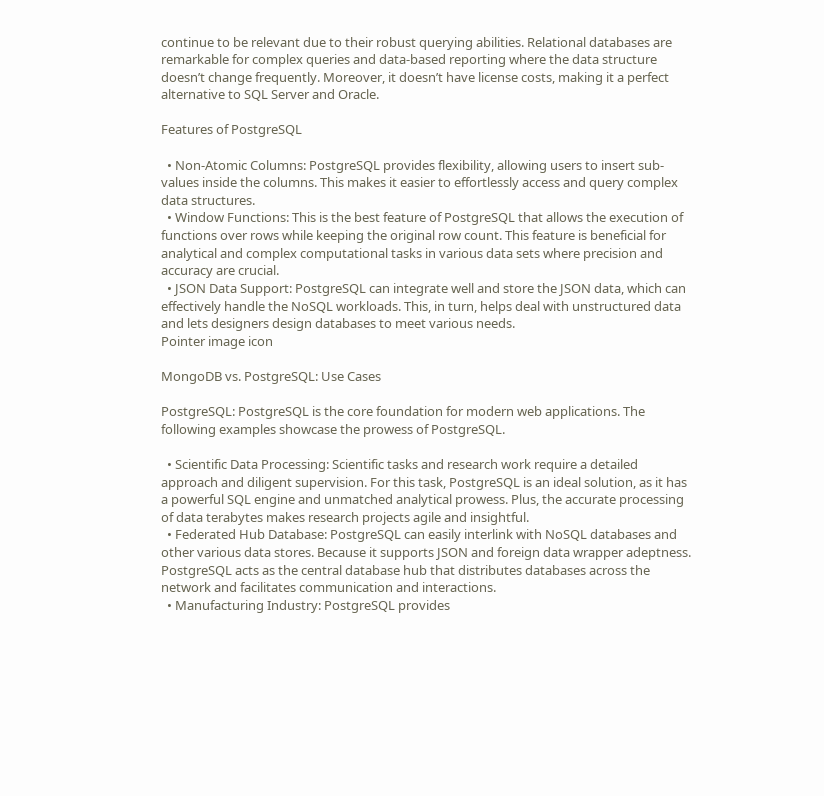continue to be relevant due to their robust querying abilities. Relational databases are remarkable for complex queries and data-based reporting where the data structure doesn’t change frequently. Moreover, it doesn’t have license costs, making it a perfect alternative to SQL Server and Oracle.

Features of PostgreSQL

  • Non-Atomic Columns: PostgreSQL provides flexibility, allowing users to insert sub-values inside the columns. This makes it easier to effortlessly access and query complex data structures.
  • Window Functions: This is the best feature of PostgreSQL that allows the execution of functions over rows while keeping the original row count. This feature is beneficial for analytical and complex computational tasks in various data sets where precision and accuracy are crucial.
  • JSON Data Support: PostgreSQL can integrate well and store the JSON data, which can effectively handle the NoSQL workloads. This, in turn, helps deal with unstructured data and lets designers design databases to meet various needs.
Pointer image icon

MongoDB vs. PostgreSQL: Use Cases

PostgreSQL: PostgreSQL is the core foundation for modern web applications. The following examples showcase the prowess of PostgreSQL.

  • Scientific Data Processing: Scientific tasks and research work require a detailed approach and diligent supervision. For this task, PostgreSQL is an ideal solution, as it has a powerful SQL engine and unmatched analytical prowess. Plus, the accurate processing of data terabytes makes research projects agile and insightful.
  • Federated Hub Database: PostgreSQL can easily interlink with NoSQL databases and other various data stores. Because it supports JSON and foreign data wrapper adeptness. PostgreSQL acts as the central database hub that distributes databases across the network and facilitates communication and interactions.
  • Manufacturing Industry: PostgreSQL provides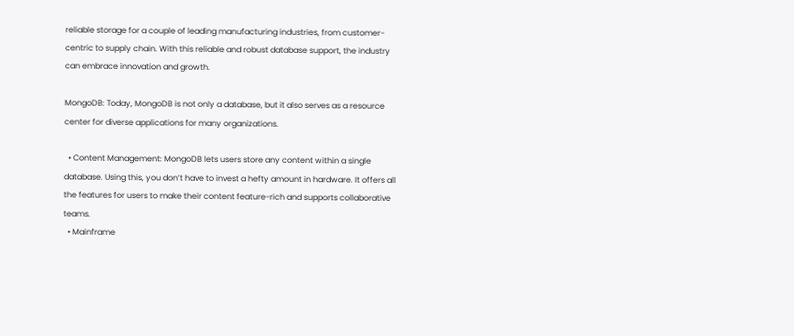reliable storage for a couple of leading manufacturing industries, from customer-centric to supply chain. With this reliable and robust database support, the industry can embrace innovation and growth.

MongoDB: Today, MongoDB is not only a database, but it also serves as a resource center for diverse applications for many organizations.

  • Content Management: MongoDB lets users store any content within a single database. Using this, you don’t have to invest a hefty amount in hardware. It offers all the features for users to make their content feature-rich and supports collaborative teams.
  • Mainframe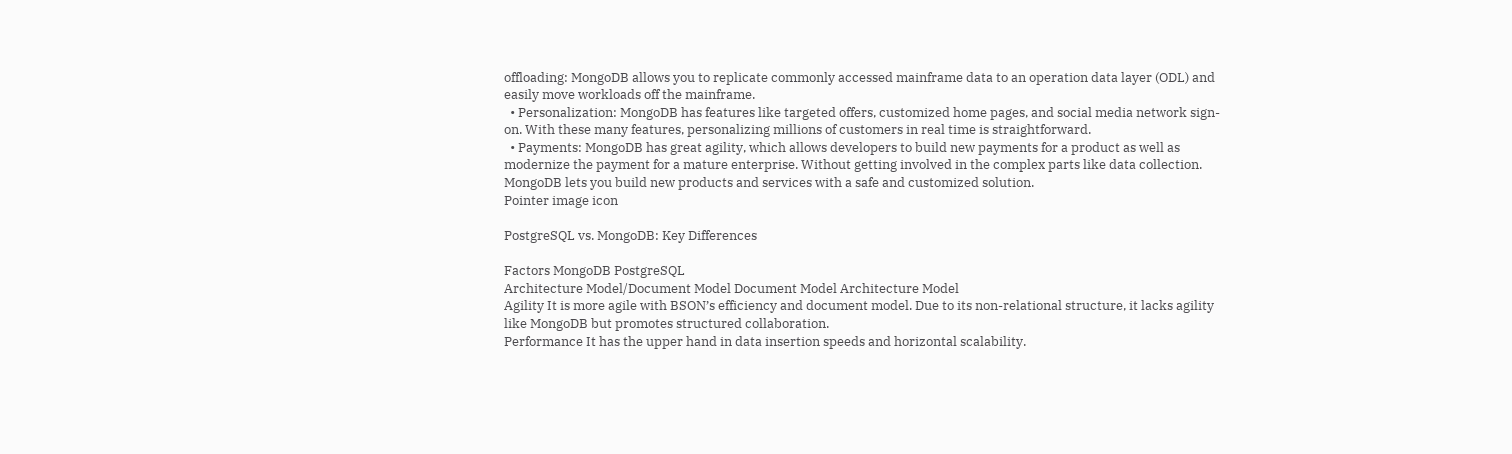offloading: MongoDB allows you to replicate commonly accessed mainframe data to an operation data layer (ODL) and easily move workloads off the mainframe.
  • Personalization: MongoDB has features like targeted offers, customized home pages, and social media network sign-on. With these many features, personalizing millions of customers in real time is straightforward.
  • Payments: MongoDB has great agility, which allows developers to build new payments for a product as well as modernize the payment for a mature enterprise. Without getting involved in the complex parts like data collection. MongoDB lets you build new products and services with a safe and customized solution.
Pointer image icon

PostgreSQL vs. MongoDB: Key Differences

Factors MongoDB PostgreSQL
Architecture Model/Document Model Document Model Architecture Model
Agility It is more agile with BSON’s efficiency and document model. Due to its non-relational structure, it lacks agility like MongoDB but promotes structured collaboration.
Performance It has the upper hand in data insertion speeds and horizontal scalability.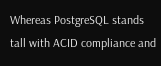Whereas PostgreSQL stands tall with ACID compliance and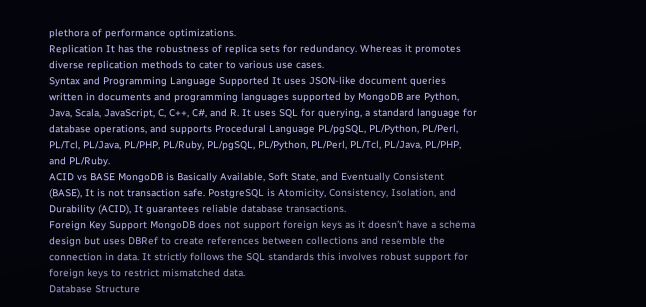plethora of performance optimizations.
Replication It has the robustness of replica sets for redundancy. Whereas it promotes diverse replication methods to cater to various use cases.
Syntax and Programming Language Supported It uses JSON-like document queries written in documents and programming languages supported by MongoDB are Python, Java, Scala, JavaScript, C, C++, C#, and R. It uses SQL for querying, a standard language for database operations, and supports Procedural Language PL/pgSQL, PL/Python, PL/Perl, PL/Tcl, PL/Java, PL/PHP, PL/Ruby, PL/pgSQL, PL/Python, PL/Perl, PL/Tcl, PL/Java, PL/PHP, and PL/Ruby.
ACID vs BASE MongoDB is Basically Available, Soft State, and Eventually Consistent (BASE), It is not transaction safe. PostgreSQL is Atomicity, Consistency, Isolation, and Durability (ACID), It guarantees reliable database transactions.
Foreign Key Support MongoDB does not support foreign keys as it doesn’t have a schema design but uses DBRef to create references between collections and resemble the connection in data. It strictly follows the SQL standards this involves robust support for foreign keys to restrict mismatched data.
Database Structure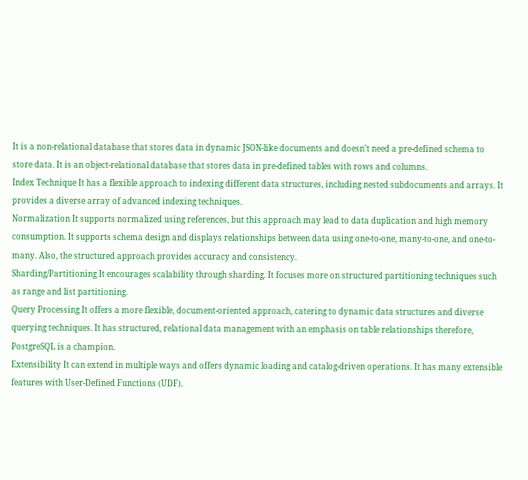It is a non-relational database that stores data in dynamic JSON-like documents and doesn’t need a pre-defined schema to store data. It is an object-relational database that stores data in pre-defined tables with rows and columns.
Index Technique It has a flexible approach to indexing different data structures, including nested subdocuments and arrays. It provides a diverse array of advanced indexing techniques.
Normalization It supports normalized using references, but this approach may lead to data duplication and high memory consumption. It supports schema design and displays relationships between data using one-to-one, many-to-one, and one-to-many. Also, the structured approach provides accuracy and consistency.
Sharding/Partitioning It encourages scalability through sharding. It focuses more on structured partitioning techniques such as range and list partitioning.
Query Processing It offers a more flexible, document-oriented approach, catering to dynamic data structures and diverse querying techniques. It has structured, relational data management with an emphasis on table relationships therefore, PostgreSQL is a champion.
Extensibility It can extend in multiple ways and offers dynamic loading and catalog-driven operations. It has many extensible features with User-Defined Functions (UDF).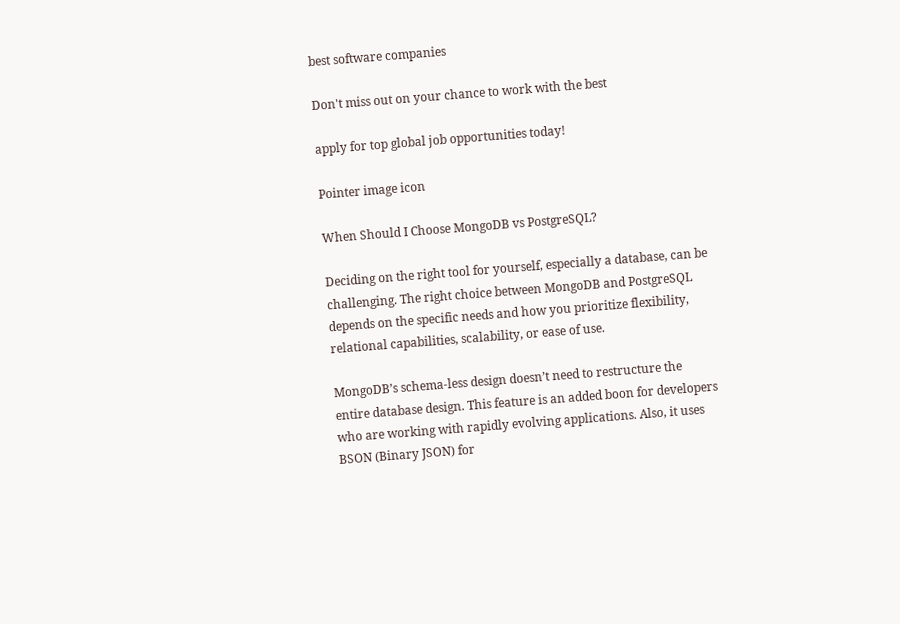best software companies

Don't miss out on your chance to work with the best

apply for top global job opportunities today!

Pointer image icon

When Should I Choose MongoDB vs PostgreSQL?

Deciding on the right tool for yourself, especially a database, can be challenging. The right choice between MongoDB and PostgreSQL depends on the specific needs and how you prioritize flexibility, relational capabilities, scalability, or ease of use.

MongoDB’s schema-less design doesn’t need to restructure the entire database design. This feature is an added boon for developers who are working with rapidly evolving applications. Also, it uses BSON (Binary JSON) for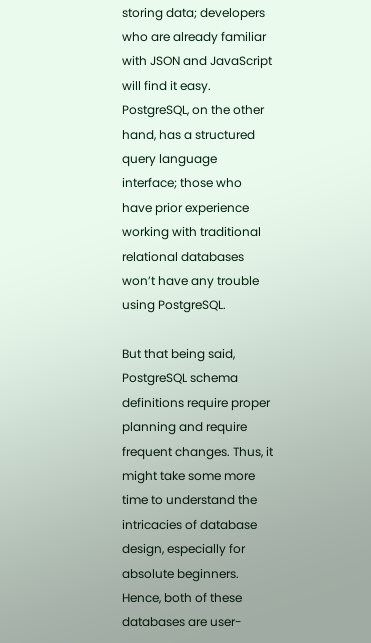storing data; developers who are already familiar with JSON and JavaScript will find it easy. PostgreSQL, on the other hand, has a structured query language interface; those who have prior experience working with traditional relational databases won’t have any trouble using PostgreSQL.

But that being said, PostgreSQL schema definitions require proper planning and require frequent changes. Thus, it might take some more time to understand the intricacies of database design, especially for absolute beginners. Hence, both of these databases are user-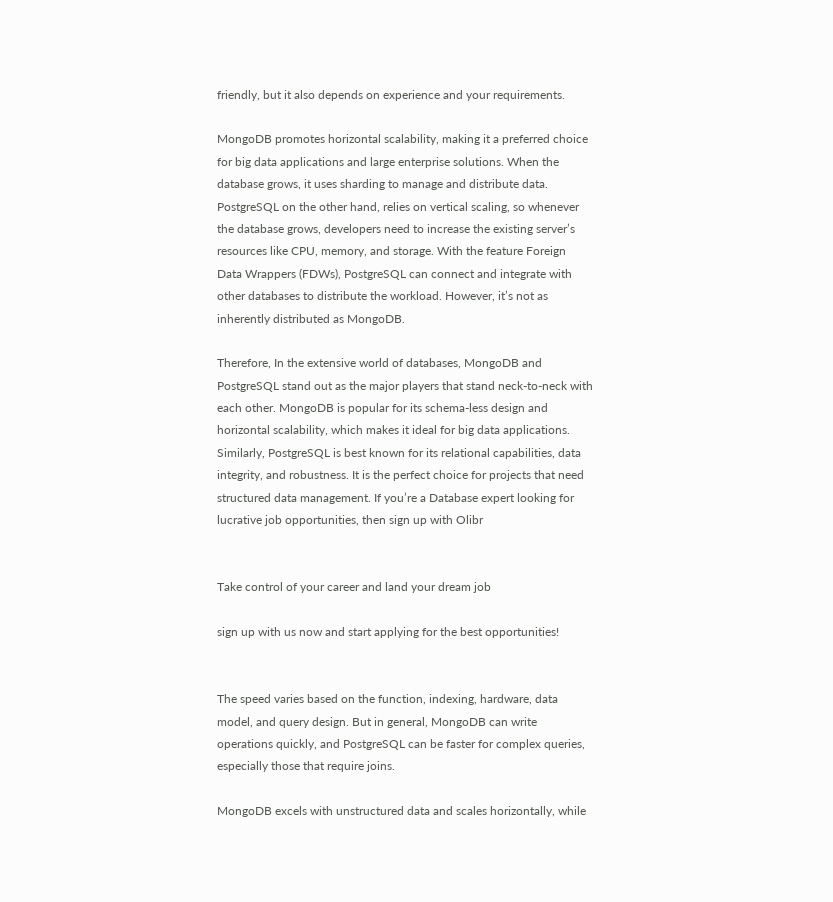friendly, but it also depends on experience and your requirements.

MongoDB promotes horizontal scalability, making it a preferred choice for big data applications and large enterprise solutions. When the database grows, it uses sharding to manage and distribute data. PostgreSQL on the other hand, relies on vertical scaling, so whenever the database grows, developers need to increase the existing server’s resources like CPU, memory, and storage. With the feature Foreign Data Wrappers (FDWs), PostgreSQL can connect and integrate with other databases to distribute the workload. However, it’s not as inherently distributed as MongoDB.

Therefore, In the extensive world of databases, MongoDB and PostgreSQL stand out as the major players that stand neck-to-neck with each other. MongoDB is popular for its schema-less design and horizontal scalability, which makes it ideal for big data applications. Similarly, PostgreSQL is best known for its relational capabilities, data integrity, and robustness. It is the perfect choice for projects that need structured data management. If you’re a Database expert looking for lucrative job opportunities, then sign up with Olibr


Take control of your career and land your dream job

sign up with us now and start applying for the best opportunities!


The speed varies based on the function, indexing, hardware, data model, and query design. But in general, MongoDB can write operations quickly, and PostgreSQL can be faster for complex queries, especially those that require joins.

MongoDB excels with unstructured data and scales horizontally, while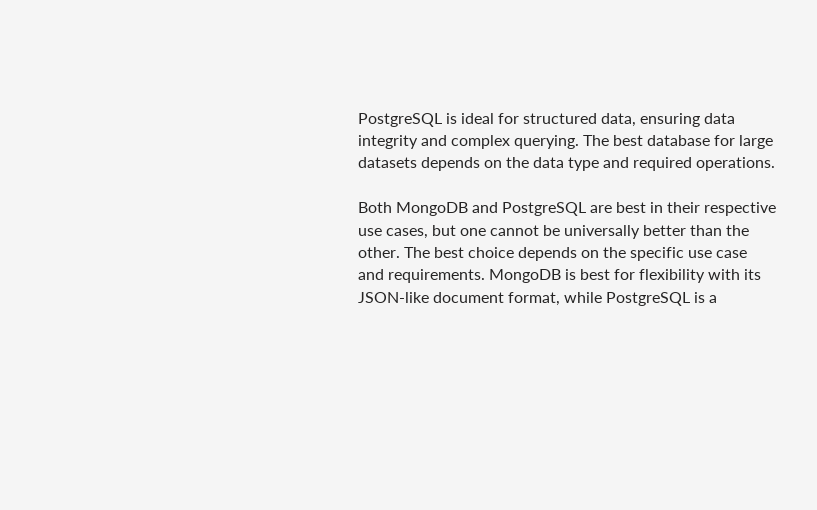PostgreSQL is ideal for structured data, ensuring data integrity and complex querying. The best database for large datasets depends on the data type and required operations.

Both MongoDB and PostgreSQL are best in their respective use cases, but one cannot be universally better than the other. The best choice depends on the specific use case and requirements. MongoDB is best for flexibility with its JSON-like document format, while PostgreSQL is a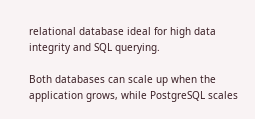relational database ideal for high data integrity and SQL querying.

Both databases can scale up when the application grows, while PostgreSQL scales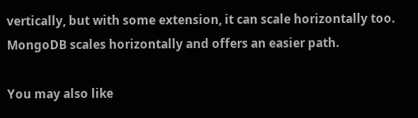vertically, but with some extension, it can scale horizontally too. MongoDB scales horizontally and offers an easier path.

You may also like